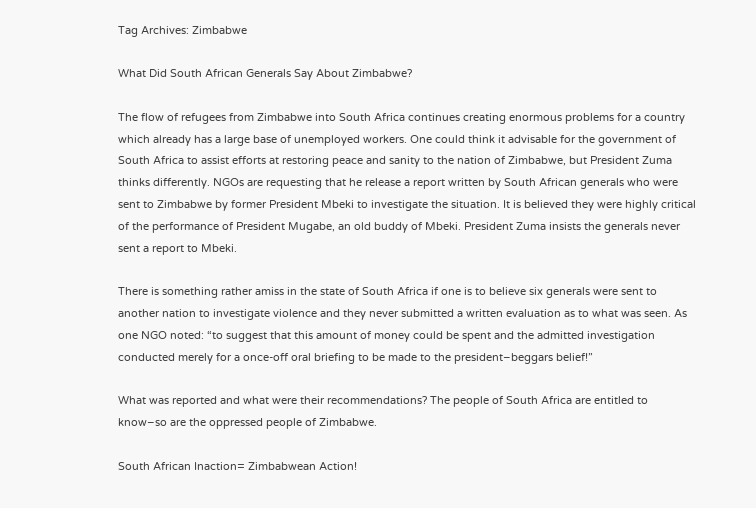Tag Archives: Zimbabwe

What Did South African Generals Say About Zimbabwe?

The flow of refugees from Zimbabwe into South Africa continues creating enormous problems for a country which already has a large base of unemployed workers. One could think it advisable for the government of South Africa to assist efforts at restoring peace and sanity to the nation of Zimbabwe, but President Zuma thinks differently. NGOs are requesting that he release a report written by South African generals who were sent to Zimbabwe by former President Mbeki to investigate the situation. It is believed they were highly critical of the performance of President Mugabe, an old buddy of Mbeki. President Zuma insists the generals never sent a report to Mbeki.

There is something rather amiss in the state of South Africa if one is to believe six generals were sent to another nation to investigate violence and they never submitted a written evaluation as to what was seen. As one NGO noted: “to suggest that this amount of money could be spent and the admitted investigation conducted merely for a once-off oral briefing to be made to the president–beggars belief!”

What was reported and what were their recommendations? The people of South Africa are entitled to know–so are the oppressed people of Zimbabwe.

South African Inaction= Zimbabwean Action!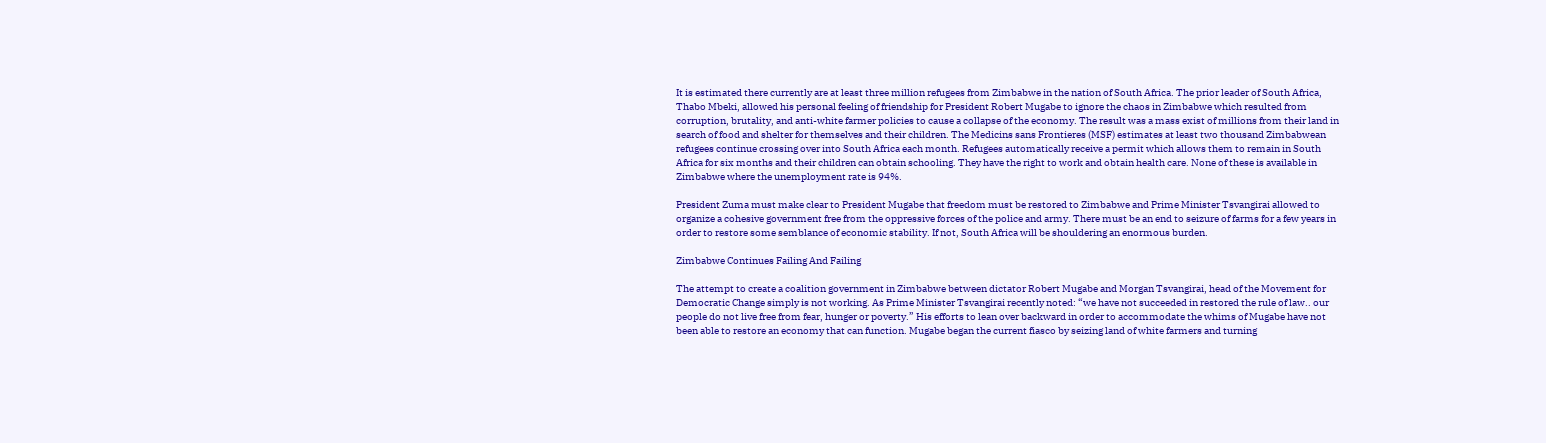It is estimated there currently are at least three million refugees from Zimbabwe in the nation of South Africa. The prior leader of South Africa, Thabo Mbeki, allowed his personal feeling of friendship for President Robert Mugabe to ignore the chaos in Zimbabwe which resulted from corruption, brutality, and anti-white farmer policies to cause a collapse of the economy. The result was a mass exist of millions from their land in search of food and shelter for themselves and their children. The Medicins sans Frontieres (MSF) estimates at least two thousand Zimbabwean refugees continue crossing over into South Africa each month. Refugees automatically receive a permit which allows them to remain in South Africa for six months and their children can obtain schooling. They have the right to work and obtain health care. None of these is available in Zimbabwe where the unemployment rate is 94%.

President Zuma must make clear to President Mugabe that freedom must be restored to Zimbabwe and Prime Minister Tsvangirai allowed to organize a cohesive government free from the oppressive forces of the police and army. There must be an end to seizure of farms for a few years in order to restore some semblance of economic stability. If not, South Africa will be shouldering an enormous burden.

Zimbabwe Continues Failing And Failing

The attempt to create a coalition government in Zimbabwe between dictator Robert Mugabe and Morgan Tsvangirai, head of the Movement for Democratic Change simply is not working. As Prime Minister Tsvangirai recently noted: “we have not succeeded in restored the rule of law.. our people do not live free from fear, hunger or poverty.” His efforts to lean over backward in order to accommodate the whims of Mugabe have not been able to restore an economy that can function. Mugabe began the current fiasco by seizing land of white farmers and turning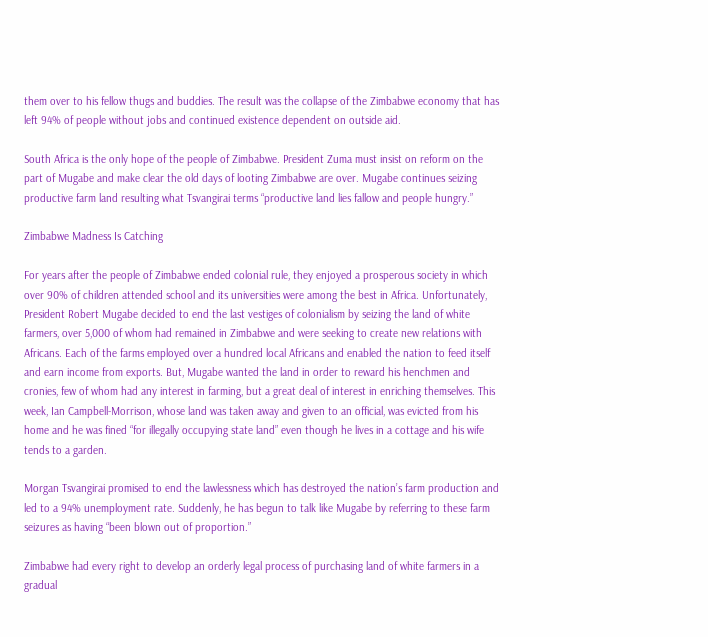them over to his fellow thugs and buddies. The result was the collapse of the Zimbabwe economy that has left 94% of people without jobs and continued existence dependent on outside aid.

South Africa is the only hope of the people of Zimbabwe. President Zuma must insist on reform on the part of Mugabe and make clear the old days of looting Zimbabwe are over. Mugabe continues seizing productive farm land resulting what Tsvangirai terms “productive land lies fallow and people hungry.”

Zimbabwe Madness Is Catching

For years after the people of Zimbabwe ended colonial rule, they enjoyed a prosperous society in which over 90% of children attended school and its universities were among the best in Africa. Unfortunately, President Robert Mugabe decided to end the last vestiges of colonialism by seizing the land of white farmers, over 5,000 of whom had remained in Zimbabwe and were seeking to create new relations with Africans. Each of the farms employed over a hundred local Africans and enabled the nation to feed itself and earn income from exports. But, Mugabe wanted the land in order to reward his henchmen and cronies, few of whom had any interest in farming, but a great deal of interest in enriching themselves. This week, Ian Campbell-Morrison, whose land was taken away and given to an official, was evicted from his home and he was fined “for illegally occupying state land” even though he lives in a cottage and his wife tends to a garden.

Morgan Tsvangirai promised to end the lawlessness which has destroyed the nation’s farm production and led to a 94% unemployment rate. Suddenly, he has begun to talk like Mugabe by referring to these farm seizures as having “been blown out of proportion.”

Zimbabwe had every right to develop an orderly legal process of purchasing land of white farmers in a gradual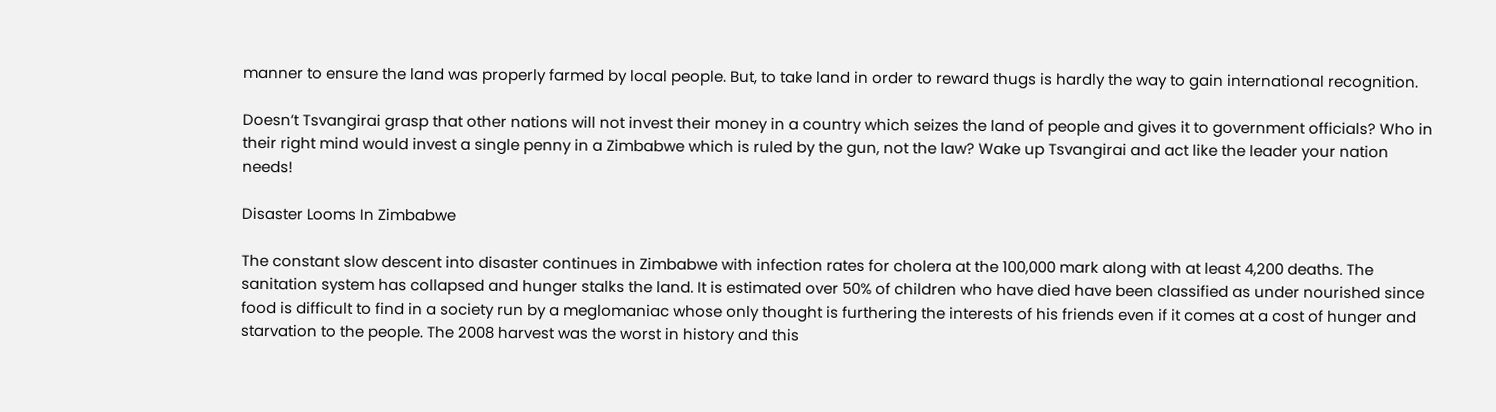manner to ensure the land was properly farmed by local people. But, to take land in order to reward thugs is hardly the way to gain international recognition.

Doesn’t Tsvangirai grasp that other nations will not invest their money in a country which seizes the land of people and gives it to government officials? Who in their right mind would invest a single penny in a Zimbabwe which is ruled by the gun, not the law? Wake up Tsvangirai and act like the leader your nation needs!

Disaster Looms In Zimbabwe

The constant slow descent into disaster continues in Zimbabwe with infection rates for cholera at the 100,000 mark along with at least 4,200 deaths. The sanitation system has collapsed and hunger stalks the land. It is estimated over 50% of children who have died have been classified as under nourished since food is difficult to find in a society run by a meglomaniac whose only thought is furthering the interests of his friends even if it comes at a cost of hunger and starvation to the people. The 2008 harvest was the worst in history and this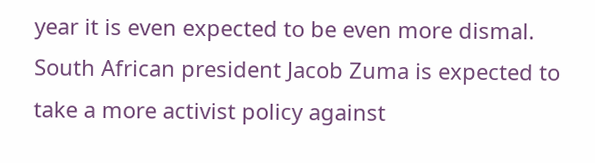year it is even expected to be even more dismal. South African president Jacob Zuma is expected to take a more activist policy against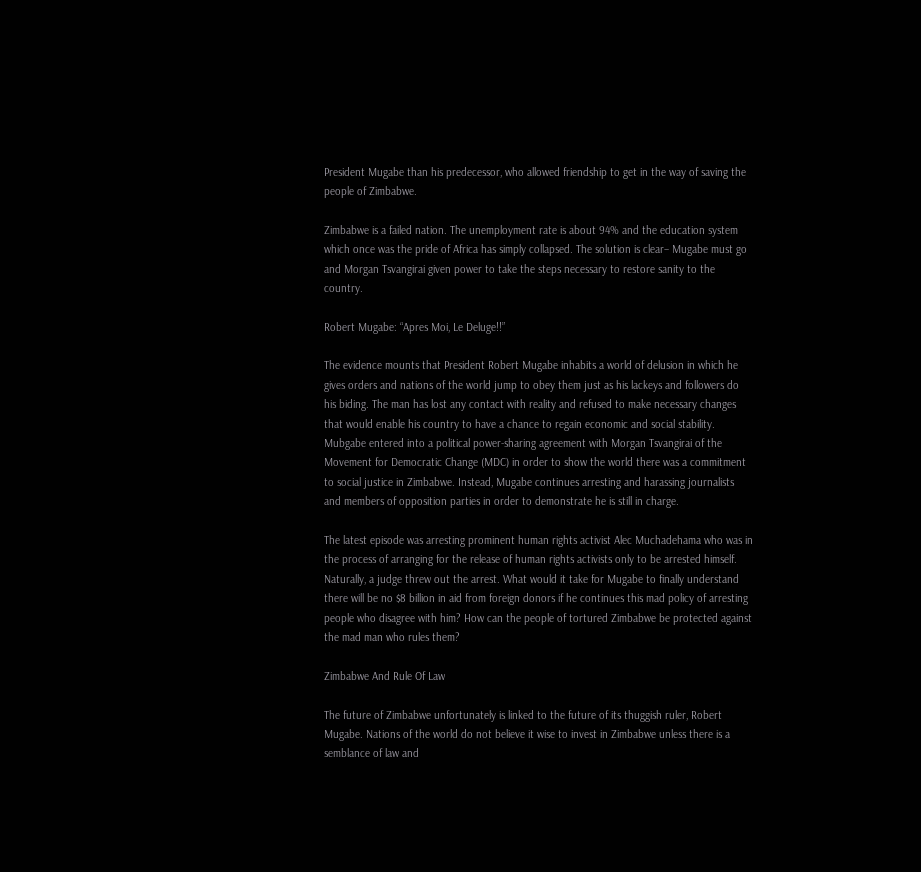President Mugabe than his predecessor, who allowed friendship to get in the way of saving the people of Zimbabwe.

Zimbabwe is a failed nation. The unemployment rate is about 94% and the education system which once was the pride of Africa has simply collapsed. The solution is clear– Mugabe must go and Morgan Tsvangirai given power to take the steps necessary to restore sanity to the country.

Robert Mugabe: “Apres Moi, Le Deluge!!”

The evidence mounts that President Robert Mugabe inhabits a world of delusion in which he gives orders and nations of the world jump to obey them just as his lackeys and followers do his biding. The man has lost any contact with reality and refused to make necessary changes that would enable his country to have a chance to regain economic and social stability. Mubgabe entered into a political power-sharing agreement with Morgan Tsvangirai of the Movement for Democratic Change (MDC) in order to show the world there was a commitment to social justice in Zimbabwe. Instead, Mugabe continues arresting and harassing journalists and members of opposition parties in order to demonstrate he is still in charge.

The latest episode was arresting prominent human rights activist Alec Muchadehama who was in the process of arranging for the release of human rights activists only to be arrested himself. Naturally, a judge threw out the arrest. What would it take for Mugabe to finally understand there will be no $8 billion in aid from foreign donors if he continues this mad policy of arresting people who disagree with him? How can the people of tortured Zimbabwe be protected against the mad man who rules them?

Zimbabwe And Rule Of Law

The future of Zimbabwe unfortunately is linked to the future of its thuggish ruler, Robert Mugabe. Nations of the world do not believe it wise to invest in Zimbabwe unless there is a semblance of law and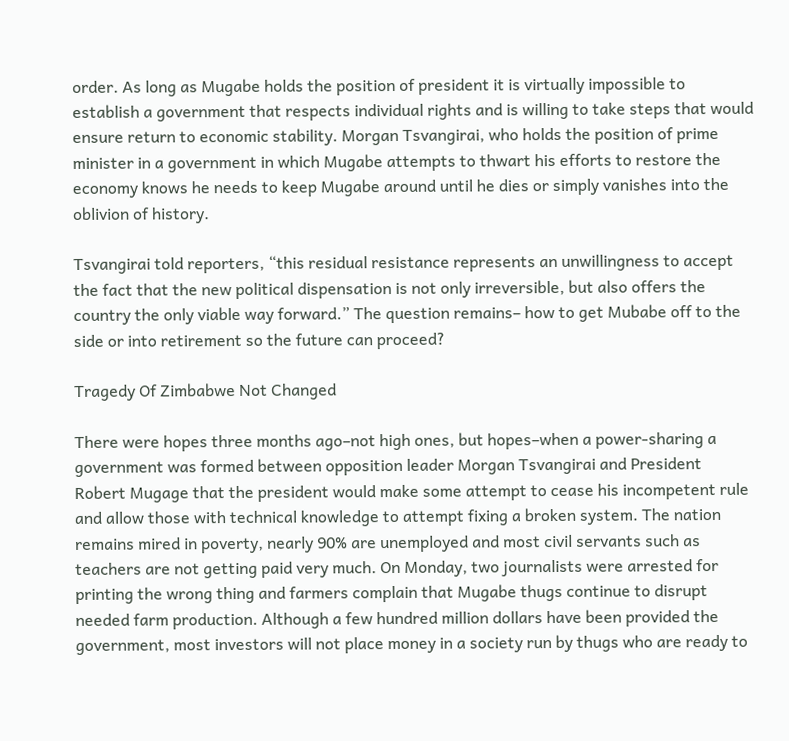order. As long as Mugabe holds the position of president it is virtually impossible to establish a government that respects individual rights and is willing to take steps that would ensure return to economic stability. Morgan Tsvangirai, who holds the position of prime minister in a government in which Mugabe attempts to thwart his efforts to restore the economy knows he needs to keep Mugabe around until he dies or simply vanishes into the oblivion of history.

Tsvangirai told reporters, “this residual resistance represents an unwillingness to accept the fact that the new political dispensation is not only irreversible, but also offers the country the only viable way forward.” The question remains– how to get Mubabe off to the side or into retirement so the future can proceed?

Tragedy Of Zimbabwe Not Changed

There were hopes three months ago–not high ones, but hopes–when a power-sharing a government was formed between opposition leader Morgan Tsvangirai and President Robert Mugage that the president would make some attempt to cease his incompetent rule and allow those with technical knowledge to attempt fixing a broken system. The nation remains mired in poverty, nearly 90% are unemployed and most civil servants such as teachers are not getting paid very much. On Monday, two journalists were arrested for printing the wrong thing and farmers complain that Mugabe thugs continue to disrupt needed farm production. Although a few hundred million dollars have been provided the government, most investors will not place money in a society run by thugs who are ready to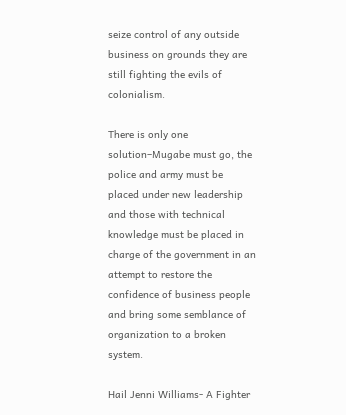seize control of any outside business on grounds they are still fighting the evils of colonialism.

There is only one solution–Mugabe must go, the police and army must be placed under new leadership and those with technical knowledge must be placed in charge of the government in an attempt to restore the confidence of business people and bring some semblance of organization to a broken system.

Hail Jenni Williams- A Fighter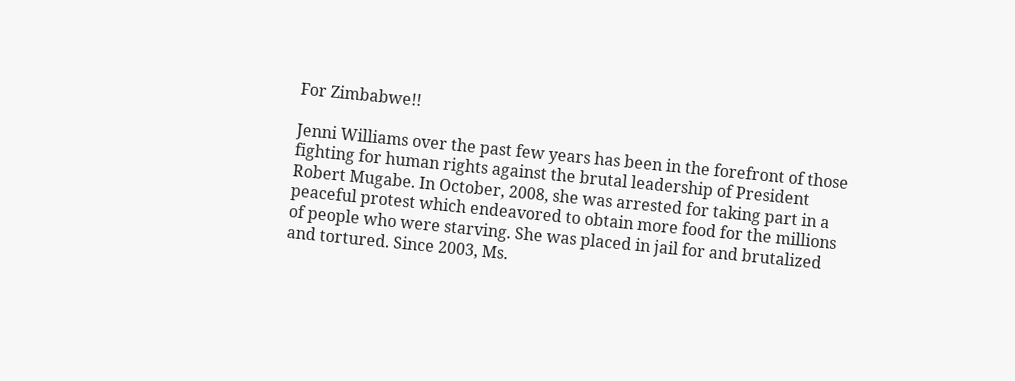For Zimbabwe!!

Jenni Williams over the past few years has been in the forefront of those fighting for human rights against the brutal leadership of President Robert Mugabe. In October, 2008, she was arrested for taking part in a peaceful protest which endeavored to obtain more food for the millions of people who were starving. She was placed in jail for and brutalized and tortured. Since 2003, Ms.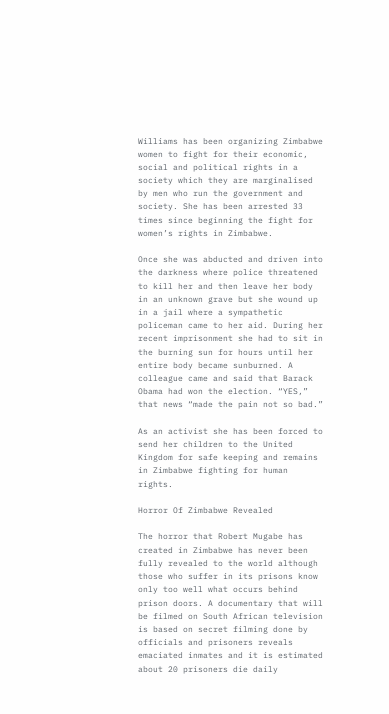Williams has been organizing Zimbabwe women to fight for their economic, social and political rights in a society which they are marginalised by men who run the government and society. She has been arrested 33 times since beginning the fight for women’s rights in Zimbabwe.

Once she was abducted and driven into the darkness where police threatened to kill her and then leave her body in an unknown grave but she wound up in a jail where a sympathetic policeman came to her aid. During her recent imprisonment she had to sit in the burning sun for hours until her entire body became sunburned. A colleague came and said that Barack Obama had won the election. “YES,” that news “made the pain not so bad.”

As an activist she has been forced to send her children to the United Kingdom for safe keeping and remains in Zimbabwe fighting for human rights.

Horror Of Zimbabwe Revealed

The horror that Robert Mugabe has created in Zimbabwe has never been fully revealed to the world although those who suffer in its prisons know only too well what occurs behind prison doors. A documentary that will be filmed on South African television is based on secret filming done by officials and prisoners reveals emaciated inmates and it is estimated about 20 prisoners die daily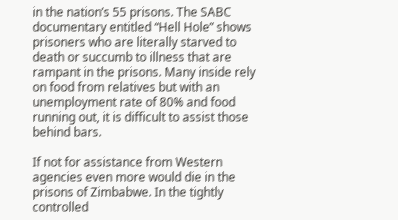in the nation’s 55 prisons. The SABC documentary entitled “Hell Hole” shows prisoners who are literally starved to death or succumb to illness that are rampant in the prisons. Many inside rely on food from relatives but with an unemployment rate of 80% and food running out, it is difficult to assist those behind bars.

If not for assistance from Western agencies even more would die in the prisons of Zimbabwe. In the tightly controlled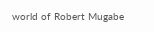world of Robert Mugabe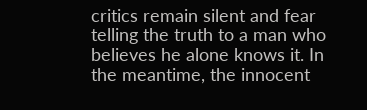critics remain silent and fear telling the truth to a man who believes he alone knows it. In the meantime, the innocent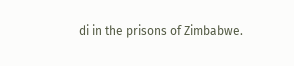di in the prisons of Zimbabwe.